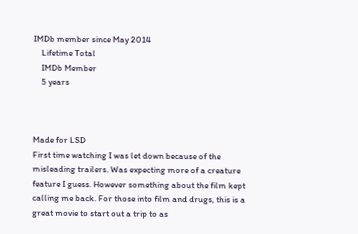IMDb member since May 2014
    Lifetime Total
    IMDb Member
    5 years



Made for LSD
First time watching I was let down because of the misleading trailers. Was expecting more of a creature feature I guess. However something about the film kept calling me back. For those into film and drugs, this is a great movie to start out a trip to as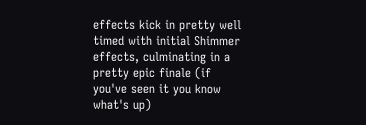effects kick in pretty well timed with initial Shimmer effects, culminating in a pretty epic finale (if you've seen it you know what's up)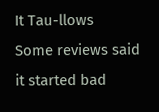It Tau-llows
Some reviews said it started bad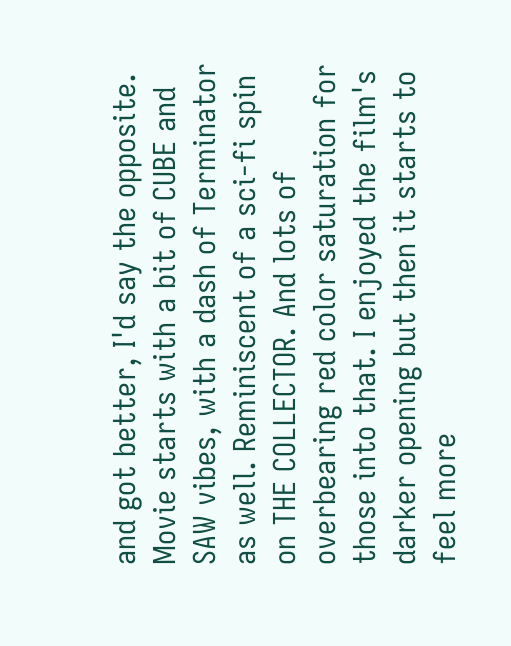and got better, I'd say the opposite. Movie starts with a bit of CUBE and SAW vibes, with a dash of Terminator as well. Reminiscent of a sci-fi spin on THE COLLECTOR. And lots of overbearing red color saturation for those into that. I enjoyed the film's darker opening but then it starts to feel more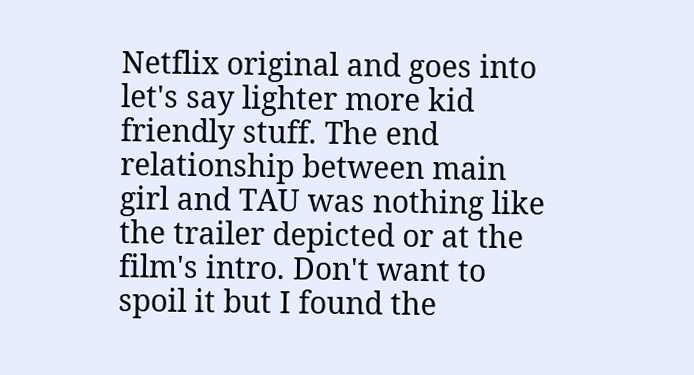Netflix original and goes into let's say lighter more kid friendly stuff. The end relationship between main girl and TAU was nothing like the trailer depicted or at the film's intro. Don't want to spoil it but I found the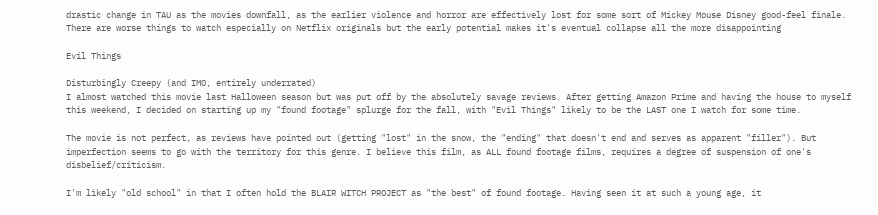drastic change in TAU as the movies downfall, as the earlier violence and horror are effectively lost for some sort of Mickey Mouse Disney good-feel finale. There are worse things to watch especially on Netflix originals but the early potential makes it's eventual collapse all the more disappointing

Evil Things

Disturbingly Creepy (and IMO, entirely underrated)
I almost watched this movie last Halloween season but was put off by the absolutely savage reviews. After getting Amazon Prime and having the house to myself this weekend, I decided on starting up my "found footage" splurge for the fall, with "Evil Things" likely to be the LAST one I watch for some time.

The movie is not perfect, as reviews have pointed out (getting "lost" in the snow, the "ending" that doesn't end and serves as apparent "filler"). But imperfection seems to go with the territory for this genre. I believe this film, as ALL found footage films, requires a degree of suspension of one's disbelief/criticism.

I'm likely "old school" in that I often hold the BLAIR WITCH PROJECT as "the best" of found footage. Having seen it at such a young age, it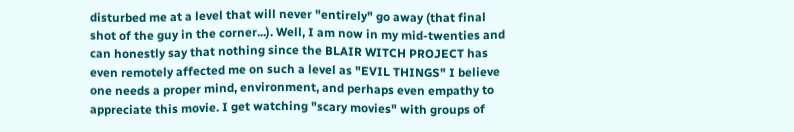disturbed me at a level that will never "entirely" go away (that final shot of the guy in the corner...). Well, I am now in my mid-twenties and can honestly say that nothing since the BLAIR WITCH PROJECT has even remotely affected me on such a level as "EVIL THINGS" I believe one needs a proper mind, environment, and perhaps even empathy to appreciate this movie. I get watching "scary movies" with groups of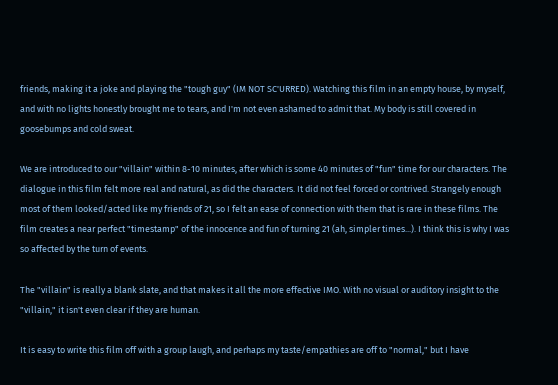friends, making it a joke and playing the "tough guy" (IM NOT SC'URRED). Watching this film in an empty house, by myself, and with no lights honestly brought me to tears, and I'm not even ashamed to admit that. My body is still covered in goosebumps and cold sweat.

We are introduced to our "villain" within 8-10 minutes, after which is some 40 minutes of "fun" time for our characters. The dialogue in this film felt more real and natural, as did the characters. It did not feel forced or contrived. Strangely enough most of them looked/acted like my friends of 21, so I felt an ease of connection with them that is rare in these films. The film creates a near perfect "timestamp" of the innocence and fun of turning 21 (ah, simpler times...). I think this is why I was so affected by the turn of events.

The "villain" is really a blank slate, and that makes it all the more effective IMO. With no visual or auditory insight to the "villain," it isn't even clear if they are human.

It is easy to write this film off with a group laugh, and perhaps my taste/empathies are off to "normal," but I have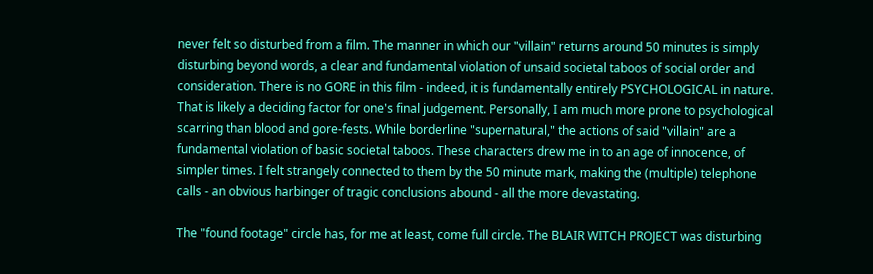never felt so disturbed from a film. The manner in which our "villain" returns around 50 minutes is simply disturbing beyond words, a clear and fundamental violation of unsaid societal taboos of social order and consideration. There is no GORE in this film - indeed, it is fundamentally entirely PSYCHOLOGICAL in nature. That is likely a deciding factor for one's final judgement. Personally, I am much more prone to psychological scarring than blood and gore-fests. While borderline "supernatural," the actions of said "villain" are a fundamental violation of basic societal taboos. These characters drew me in to an age of innocence, of simpler times. I felt strangely connected to them by the 50 minute mark, making the (multiple) telephone calls - an obvious harbinger of tragic conclusions abound - all the more devastating.

The "found footage" circle has, for me at least, come full circle. The BLAIR WITCH PROJECT was disturbing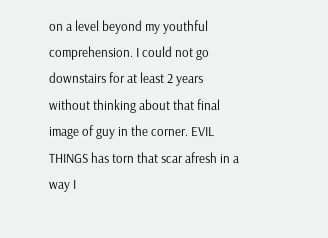on a level beyond my youthful comprehension. I could not go downstairs for at least 2 years without thinking about that final image of guy in the corner. EVIL THINGS has torn that scar afresh in a way I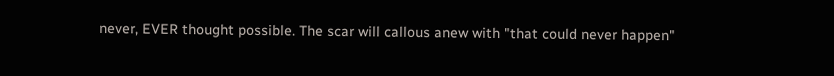never, EVER thought possible. The scar will callous anew with "that could never happen"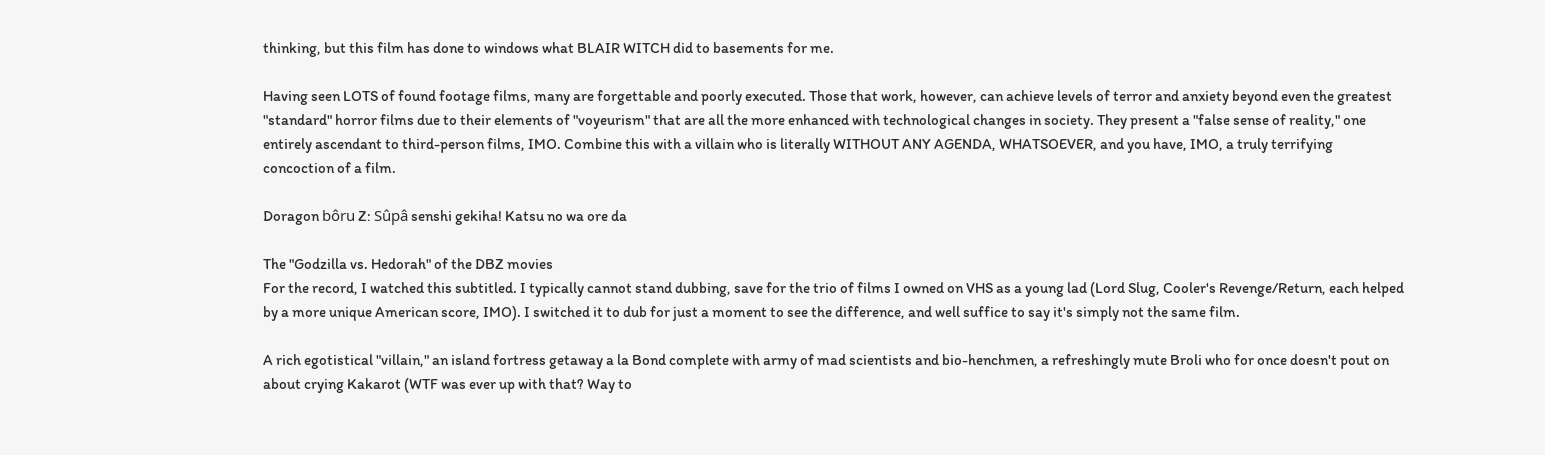thinking, but this film has done to windows what BLAIR WITCH did to basements for me.

Having seen LOTS of found footage films, many are forgettable and poorly executed. Those that work, however, can achieve levels of terror and anxiety beyond even the greatest "standard" horror films due to their elements of "voyeurism" that are all the more enhanced with technological changes in society. They present a "false sense of reality," one entirely ascendant to third-person films, IMO. Combine this with a villain who is literally WITHOUT ANY AGENDA, WHATSOEVER, and you have, IMO, a truly terrifying concoction of a film.

Doragon bôru Z: Sûpâ senshi gekiha! Katsu no wa ore da

The "Godzilla vs. Hedorah" of the DBZ movies
For the record, I watched this subtitled. I typically cannot stand dubbing, save for the trio of films I owned on VHS as a young lad (Lord Slug, Cooler's Revenge/Return, each helped by a more unique American score, IMO). I switched it to dub for just a moment to see the difference, and well suffice to say it's simply not the same film.

A rich egotistical "villain," an island fortress getaway a la Bond complete with army of mad scientists and bio-henchmen, a refreshingly mute Broli who for once doesn't pout on about crying Kakarot (WTF was ever up with that? Way to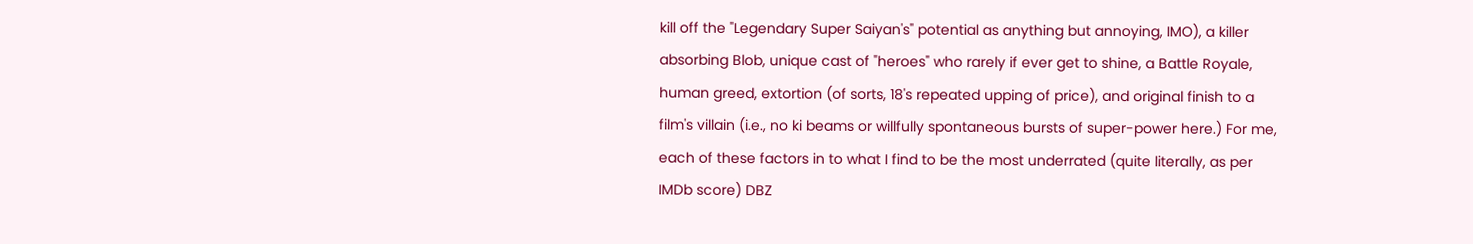kill off the "Legendary Super Saiyan's" potential as anything but annoying, IMO), a killer absorbing Blob, unique cast of "heroes" who rarely if ever get to shine, a Battle Royale, human greed, extortion (of sorts, 18's repeated upping of price), and original finish to a film's villain (i.e., no ki beams or willfully spontaneous bursts of super-power here.) For me, each of these factors in to what I find to be the most underrated (quite literally, as per IMDb score) DBZ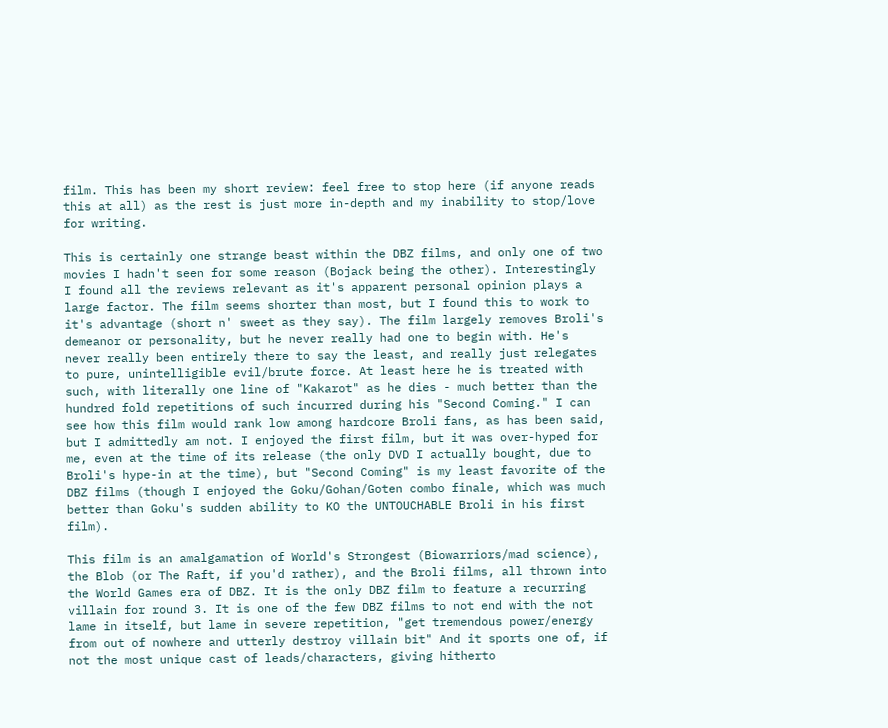film. This has been my short review: feel free to stop here (if anyone reads this at all) as the rest is just more in-depth and my inability to stop/love for writing.

This is certainly one strange beast within the DBZ films, and only one of two movies I hadn't seen for some reason (Bojack being the other). Interestingly I found all the reviews relevant as it's apparent personal opinion plays a large factor. The film seems shorter than most, but I found this to work to it's advantage (short n' sweet as they say). The film largely removes Broli's demeanor or personality, but he never really had one to begin with. He's never really been entirely there to say the least, and really just relegates to pure, unintelligible evil/brute force. At least here he is treated with such, with literally one line of "Kakarot" as he dies - much better than the hundred fold repetitions of such incurred during his "Second Coming." I can see how this film would rank low among hardcore Broli fans, as has been said, but I admittedly am not. I enjoyed the first film, but it was over-hyped for me, even at the time of its release (the only DVD I actually bought, due to Broli's hype-in at the time), but "Second Coming" is my least favorite of the DBZ films (though I enjoyed the Goku/Gohan/Goten combo finale, which was much better than Goku's sudden ability to KO the UNTOUCHABLE Broli in his first film).

This film is an amalgamation of World's Strongest (Biowarriors/mad science), the Blob (or The Raft, if you'd rather), and the Broli films, all thrown into the World Games era of DBZ. It is the only DBZ film to feature a recurring villain for round 3. It is one of the few DBZ films to not end with the not lame in itself, but lame in severe repetition, "get tremendous power/energy from out of nowhere and utterly destroy villain bit" And it sports one of, if not the most unique cast of leads/characters, giving hitherto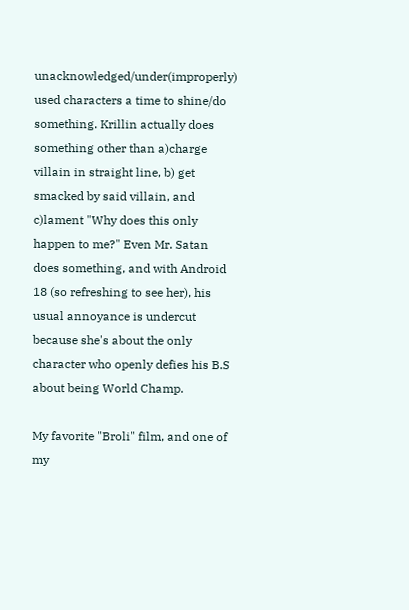unacknowledged/under(improperly) used characters a time to shine/do something. Krillin actually does something other than a)charge villain in straight line, b) get smacked by said villain, and c)lament "Why does this only happen to me?" Even Mr. Satan does something, and with Android 18 (so refreshing to see her), his usual annoyance is undercut because she's about the only character who openly defies his B.S about being World Champ.

My favorite "Broli" film, and one of my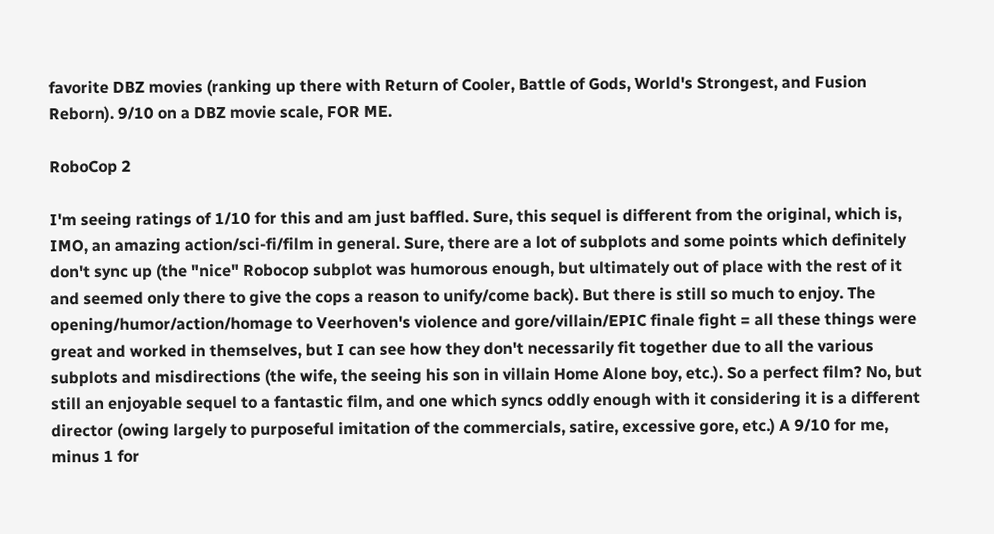favorite DBZ movies (ranking up there with Return of Cooler, Battle of Gods, World's Strongest, and Fusion Reborn). 9/10 on a DBZ movie scale, FOR ME.

RoboCop 2

I'm seeing ratings of 1/10 for this and am just baffled. Sure, this sequel is different from the original, which is, IMO, an amazing action/sci-fi/film in general. Sure, there are a lot of subplots and some points which definitely don't sync up (the "nice" Robocop subplot was humorous enough, but ultimately out of place with the rest of it and seemed only there to give the cops a reason to unify/come back). But there is still so much to enjoy. The opening/humor/action/homage to Veerhoven's violence and gore/villain/EPIC finale fight = all these things were great and worked in themselves, but I can see how they don't necessarily fit together due to all the various subplots and misdirections (the wife, the seeing his son in villain Home Alone boy, etc.). So a perfect film? No, but still an enjoyable sequel to a fantastic film, and one which syncs oddly enough with it considering it is a different director (owing largely to purposeful imitation of the commercials, satire, excessive gore, etc.) A 9/10 for me, minus 1 for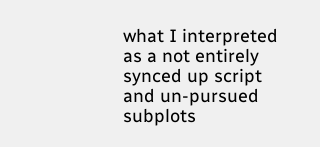what I interpreted as a not entirely synced up script and un-pursued subplots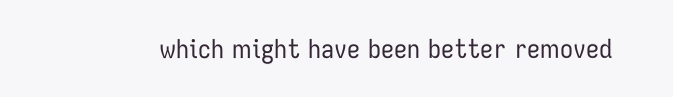which might have been better removed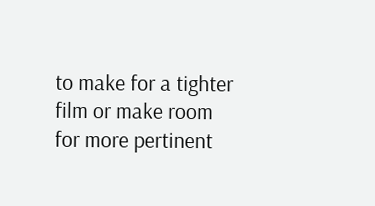to make for a tighter film or make room for more pertinent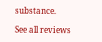substance.

See all reviews